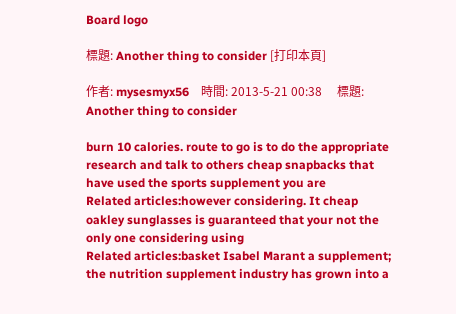Board logo

標題: Another thing to consider [打印本頁]

作者: mysesmyx56    時間: 2013-5-21 00:38     標題: Another thing to consider

burn 10 calories. route to go is to do the appropriate research and talk to others cheap snapbacks that have used the sports supplement you are
Related articles:however considering. It cheap oakley sunglasses is guaranteed that your not the only one considering using
Related articles:basket Isabel Marant a supplement; the nutrition supplement industry has grown into a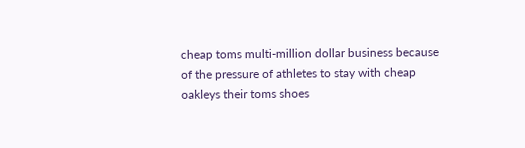cheap toms multi-million dollar business because of the pressure of athletes to stay with cheap oakleys their toms shoes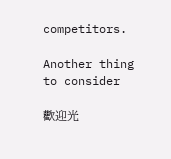competitors.

Another thing to consider

歡迎光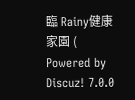臨 Rainy健康家園 ( Powered by Discuz! 7.0.0